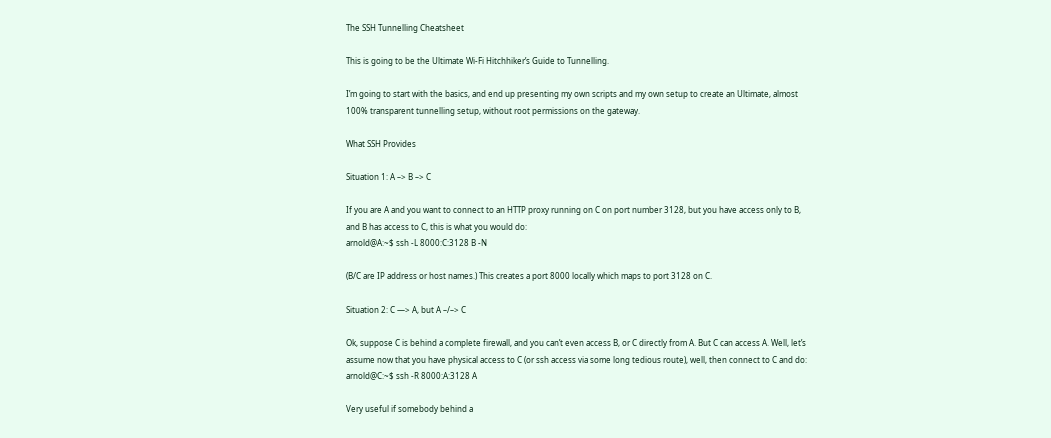The SSH Tunnelling Cheatsheet

This is going to be the Ultimate Wi-Fi Hitchhiker’s Guide to Tunnelling.

I’m going to start with the basics, and end up presenting my own scripts and my own setup to create an Ultimate, almost 100% transparent tunnelling setup, without root permissions on the gateway.

What SSH Provides

Situation 1: A –> B –> C

If you are A and you want to connect to an HTTP proxy running on C on port number 3128, but you have access only to B, and B has access to C, this is what you would do:
arnold@A:~$ ssh -L 8000:C:3128 B -N

(B/C are IP address or host names.) This creates a port 8000 locally which maps to port 3128 on C.

Situation 2: C —> A, but A –/–> C

Ok, suppose C is behind a complete firewall, and you can’t even access B, or C directly from A. But C can access A. Well, let’s assume now that you have physical access to C (or ssh access via some long tedious route), well, then connect to C and do:
arnold@C:~$ ssh -R 8000:A:3128 A

Very useful if somebody behind a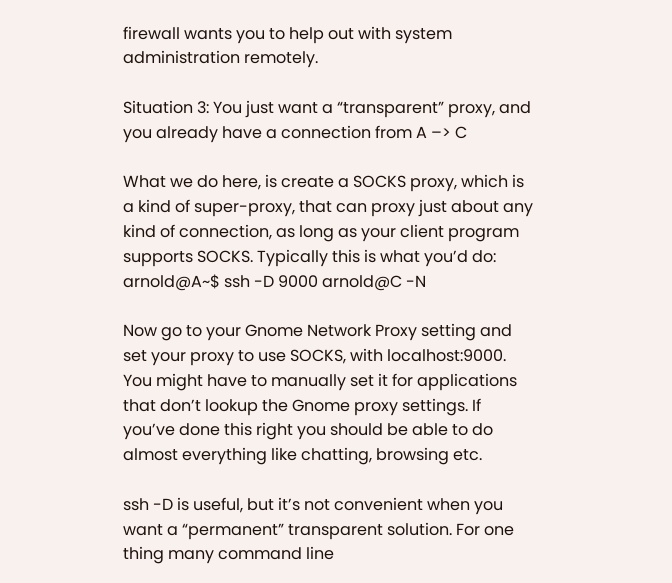firewall wants you to help out with system administration remotely.

Situation 3: You just want a “transparent” proxy, and you already have a connection from A –> C

What we do here, is create a SOCKS proxy, which is a kind of super-proxy, that can proxy just about any kind of connection, as long as your client program supports SOCKS. Typically this is what you’d do:
arnold@A~$ ssh -D 9000 arnold@C -N

Now go to your Gnome Network Proxy setting and set your proxy to use SOCKS, with localhost:9000. You might have to manually set it for applications that don’t lookup the Gnome proxy settings. If you’ve done this right you should be able to do almost everything like chatting, browsing etc.

ssh -D is useful, but it’s not convenient when you want a “permanent” transparent solution. For one thing many command line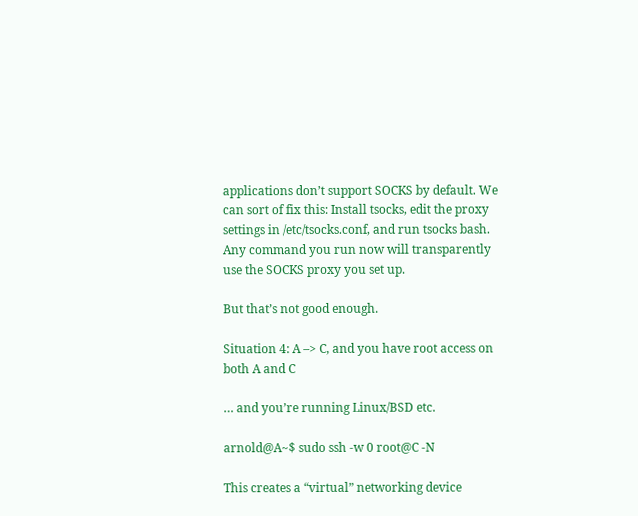applications don’t support SOCKS by default. We can sort of fix this: Install tsocks, edit the proxy settings in /etc/tsocks.conf, and run tsocks bash. Any command you run now will transparently use the SOCKS proxy you set up.

But that’s not good enough.

Situation 4: A –> C, and you have root access on both A and C

… and you’re running Linux/BSD etc.

arnold@A~$ sudo ssh -w 0 root@C -N

This creates a “virtual” networking device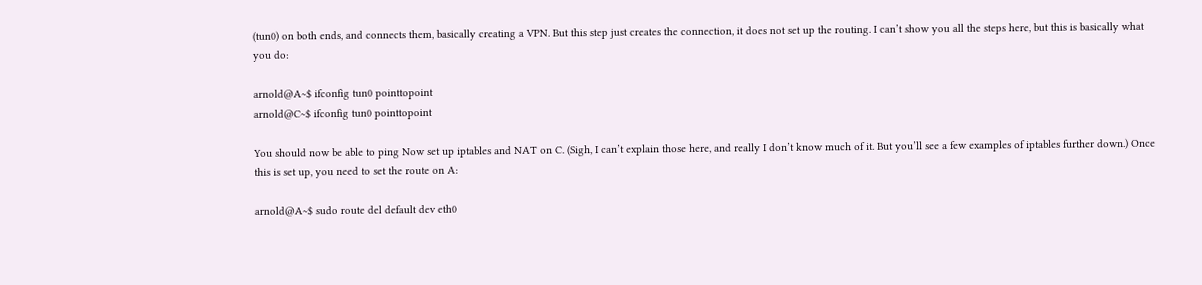(tun0) on both ends, and connects them, basically creating a VPN. But this step just creates the connection, it does not set up the routing. I can’t show you all the steps here, but this is basically what you do:

arnold@A~$ ifconfig tun0 pointtopoint
arnold@C~$ ifconfig tun0 pointtopoint

You should now be able to ping Now set up iptables and NAT on C. (Sigh, I can’t explain those here, and really I don’t know much of it. But you’ll see a few examples of iptables further down.) Once this is set up, you need to set the route on A:

arnold@A~$ sudo route del default dev eth0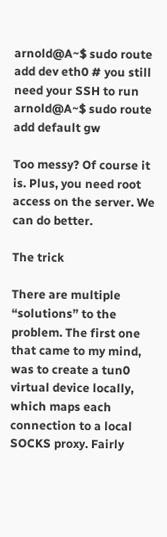arnold@A~$ sudo route add dev eth0 # you still need your SSH to run
arnold@A~$ sudo route add default gw

Too messy? Of course it is. Plus, you need root access on the server. We can do better.

The trick

There are multiple “solutions” to the problem. The first one that came to my mind, was to create a tun0 virtual device locally, which maps each connection to a local SOCKS proxy. Fairly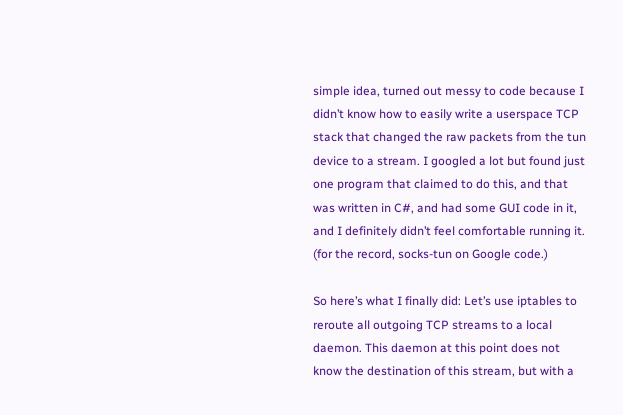simple idea, turned out messy to code because I didn’t know how to easily write a userspace TCP stack that changed the raw packets from the tun device to a stream. I googled a lot but found just one program that claimed to do this, and that was written in C#, and had some GUI code in it, and I definitely didn’t feel comfortable running it. (for the record, socks-tun on Google code.)

So here’s what I finally did: Let’s use iptables to reroute all outgoing TCP streams to a local daemon. This daemon at this point does not know the destination of this stream, but with a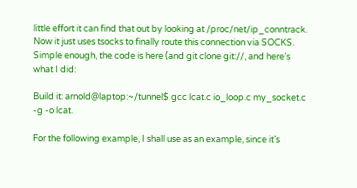little effort it can find that out by looking at /proc/net/ip_conntrack. Now it just uses tsocks to finally route this connection via SOCKS. Simple enough, the code is here (and git clone git://, and here’s what I did:

Build it: arnold@laptop:~/tunnel$ gcc lcat.c io_loop.c my_socket.c -g -o lcat.

For the following example, I shall use as an example, since it’s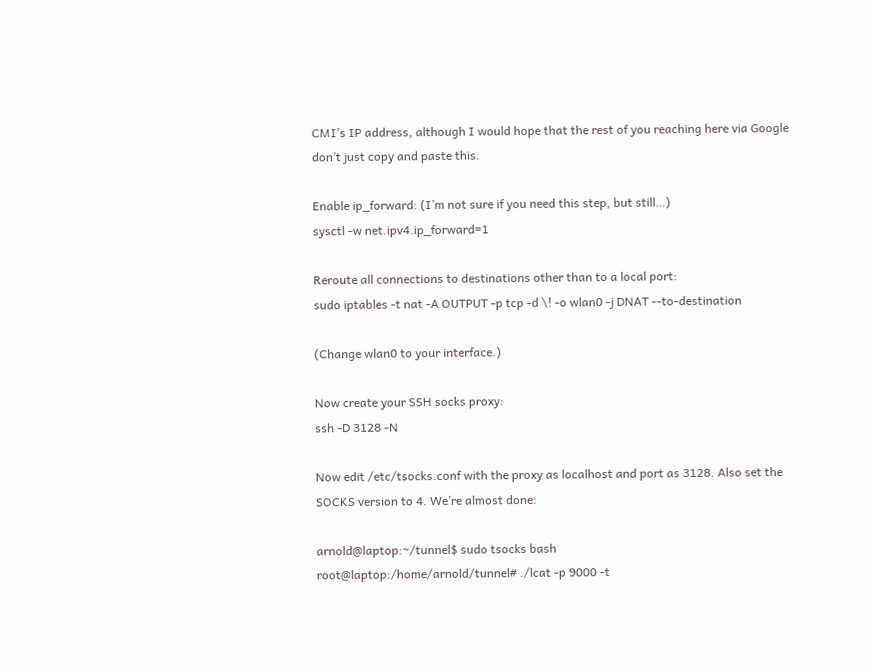CMI’s IP address, although I would hope that the rest of you reaching here via Google don’t just copy and paste this.

Enable ip_forward: (I’m not sure if you need this step, but still…)
sysctl -w net.ipv4.ip_forward=1

Reroute all connections to destinations other than to a local port:
sudo iptables -t nat -A OUTPUT -p tcp -d \! -o wlan0 -j DNAT --to-destination

(Change wlan0 to your interface.)

Now create your SSH socks proxy:
ssh -D 3128 -N

Now edit /etc/tsocks.conf with the proxy as localhost and port as 3128. Also set the SOCKS version to 4. We’re almost done:

arnold@laptop:~/tunnel$ sudo tsocks bash
root@laptop:/home/arnold/tunnel# ./lcat -p 9000 -t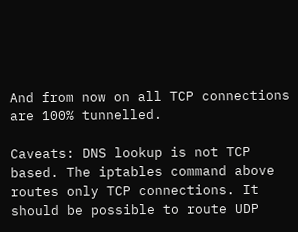And from now on all TCP connections are 100% tunnelled.

Caveats: DNS lookup is not TCP based. The iptables command above routes only TCP connections. It should be possible to route UDP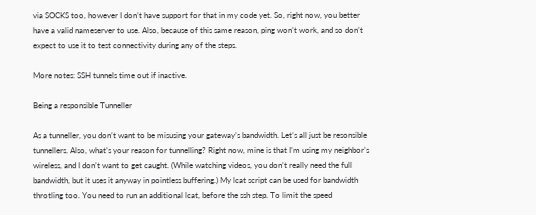via SOCKS too, however I don’t have support for that in my code yet. So, right now, you better have a valid nameserver to use. Also, because of this same reason, ping won’t work, and so don’t expect to use it to test connectivity during any of the steps.

More notes: SSH tunnels time out if inactive.

Being a responsible Tunneller

As a tunneller, you don’t want to be misusing your gateway’s bandwidth. Let’s all just be resonsible tunnellers. Also, what’s your reason for tunnelling? Right now, mine is that I’m using my neighbor’s wireless, and I don’t want to get caught. (While watching videos, you don’t really need the full bandwidth, but it uses it anyway in pointless buffering.) My lcat script can be used for bandwidth throtling too. You need to run an additional lcat, before the ssh step. To limit the speed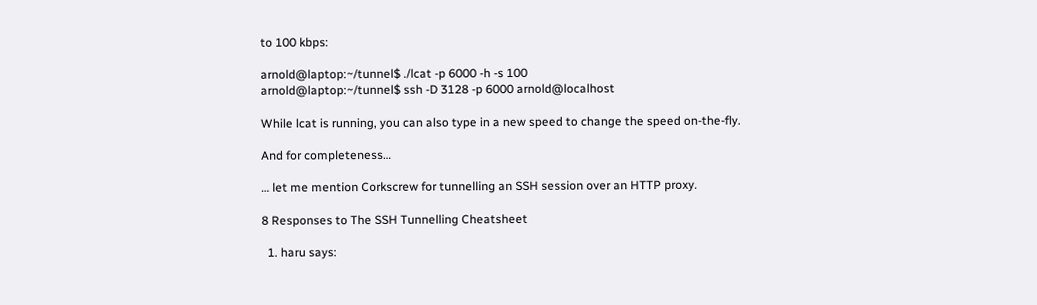to 100 kbps:

arnold@laptop:~/tunnel$ ./lcat -p 6000 -h -s 100
arnold@laptop:~/tunnel$ ssh -D 3128 -p 6000 arnold@localhost

While lcat is running, you can also type in a new speed to change the speed on-the-fly.

And for completeness…

… let me mention Corkscrew for tunnelling an SSH session over an HTTP proxy.

8 Responses to The SSH Tunnelling Cheatsheet

  1. haru says: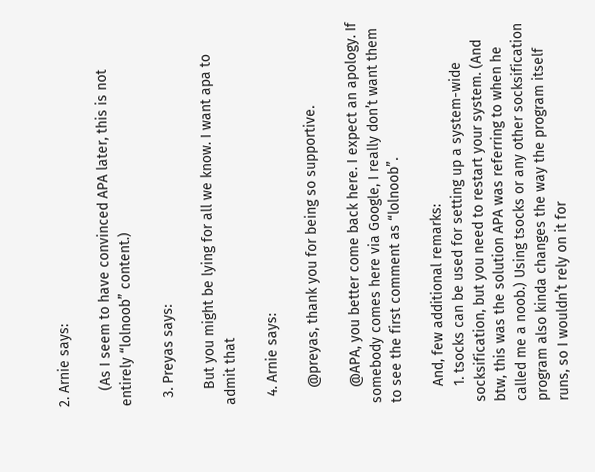2. Arnie says:

    (As I seem to have convinced APA later, this is not entirely “lolnoob” content.)

  3. Preyas says:

    But you might be lying for all we know. I want apa to admit that

  4. Arnie says:

    @preyas, thank you for being so supportive.

    @APA, you better come back here. I expect an apology. If somebody comes here via Google, I really don’t want them to see the first comment as “lolnoob”.

    And, few additional remarks:
    1. tsocks can be used for setting up a system-wide socksification, but you need to restart your system. (And btw, this was the solution APA was referring to when he called me a noob.) Using tsocks or any other socksification program also kinda changes the way the program itself runs, so I wouldn’t rely on it for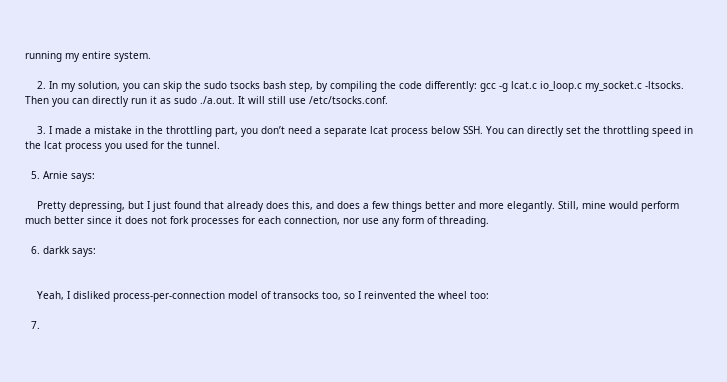running my entire system.

    2. In my solution, you can skip the sudo tsocks bash step, by compiling the code differently: gcc -g lcat.c io_loop.c my_socket.c -ltsocks. Then you can directly run it as sudo ./a.out. It will still use /etc/tsocks.conf.

    3. I made a mistake in the throttling part, you don’t need a separate lcat process below SSH. You can directly set the throttling speed in the lcat process you used for the tunnel.

  5. Arnie says:

    Pretty depressing, but I just found that already does this, and does a few things better and more elegantly. Still, mine would perform much better since it does not fork processes for each connection, nor use any form of threading.

  6. darkk says:


    Yeah, I disliked process-per-connection model of transocks too, so I reinvented the wheel too:

  7.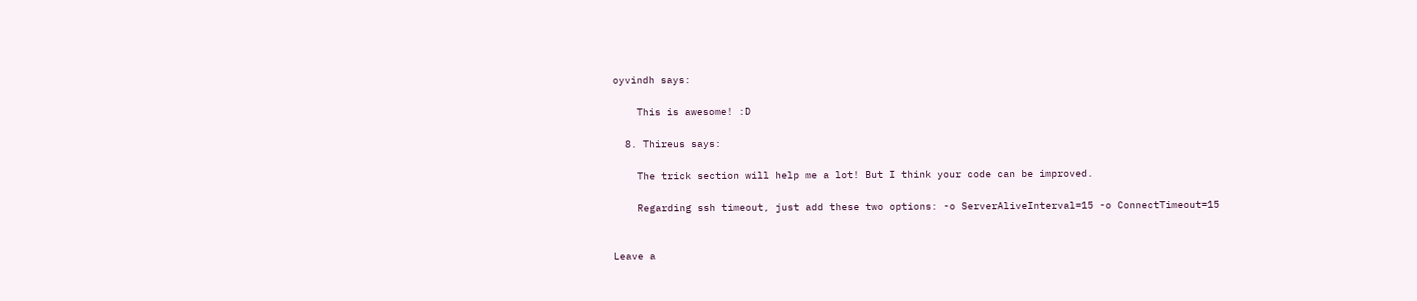oyvindh says:

    This is awesome! :D

  8. Thireus says:

    The trick section will help me a lot! But I think your code can be improved.

    Regarding ssh timeout, just add these two options: -o ServerAliveInterval=15 -o ConnectTimeout=15


Leave a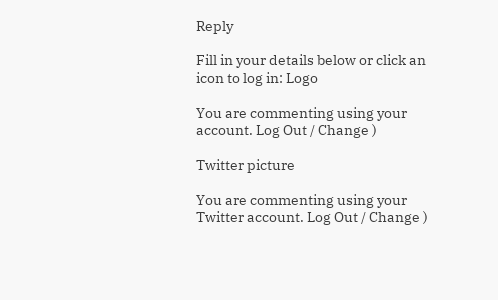Reply

Fill in your details below or click an icon to log in: Logo

You are commenting using your account. Log Out / Change )

Twitter picture

You are commenting using your Twitter account. Log Out / Change )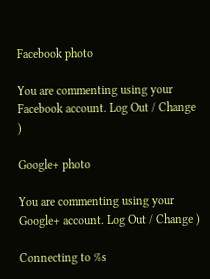Facebook photo

You are commenting using your Facebook account. Log Out / Change )

Google+ photo

You are commenting using your Google+ account. Log Out / Change )

Connecting to %s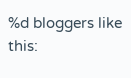%d bloggers like this: